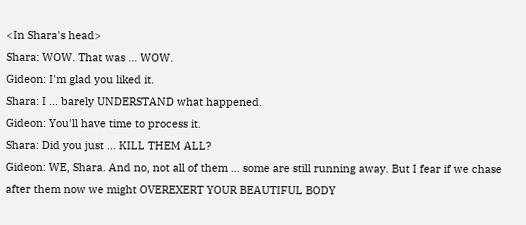<In Shara's head>
Shara: WOW. That was ... WOW.
Gideon: I'm glad you liked it.
Shara: I ... barely UNDERSTAND what happened.
Gideon: You'll have time to process it.
Shara: Did you just ... KILL THEM ALL?
Gideon: WE, Shara. And no, not all of them ... some are still running away. But I fear if we chase after them now we might OVEREXERT YOUR BEAUTIFUL BODY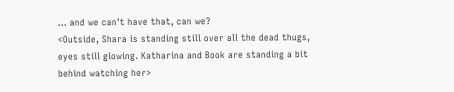... and we can't have that, can we?
<Outside, Shara is standing still over all the dead thugs, eyes still glowing. Katharina and Book are standing a bit behind watching her>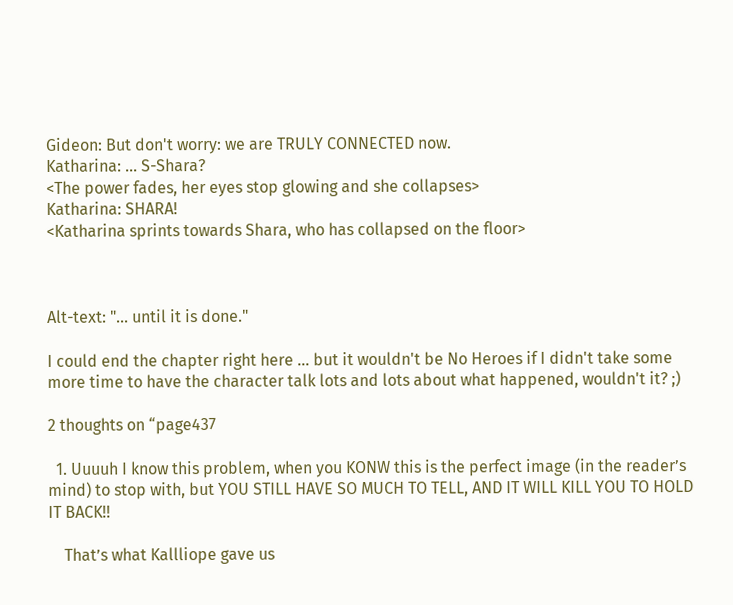Gideon: But don't worry: we are TRULY CONNECTED now.
Katharina: ... S-Shara?
<The power fades, her eyes stop glowing and she collapses>
Katharina: SHARA!
<Katharina sprints towards Shara, who has collapsed on the floor>



Alt-text: "... until it is done."

I could end the chapter right here ... but it wouldn't be No Heroes if I didn't take some more time to have the character talk lots and lots about what happened, wouldn't it? ;)

2 thoughts on “page437

  1. Uuuuh I know this problem, when you KONW this is the perfect image (in the reader’s mind) to stop with, but YOU STILL HAVE SO MUCH TO TELL, AND IT WILL KILL YOU TO HOLD IT BACK!!

    That’s what Kallliope gave us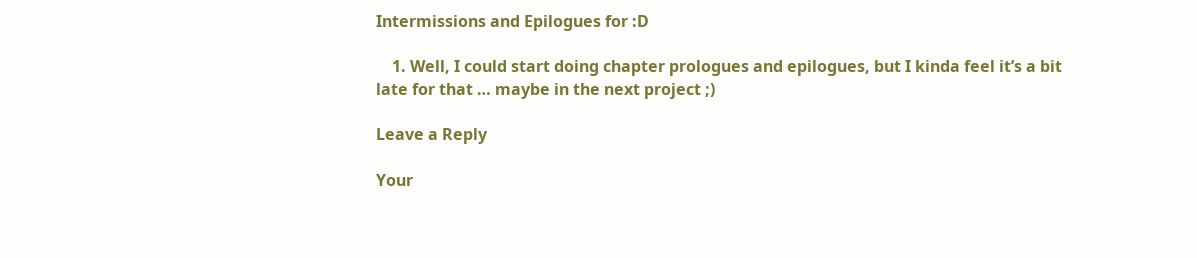Intermissions and Epilogues for :D

    1. Well, I could start doing chapter prologues and epilogues, but I kinda feel it’s a bit late for that … maybe in the next project ;)

Leave a Reply

Your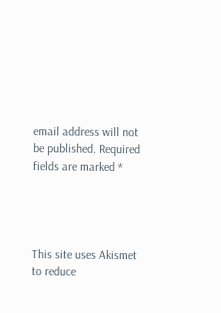email address will not be published. Required fields are marked *




This site uses Akismet to reduce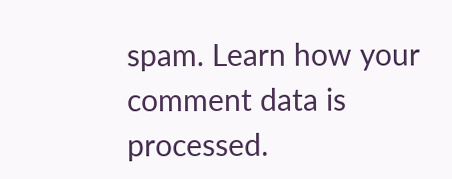spam. Learn how your comment data is processed.